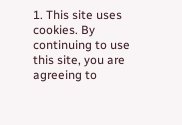1. This site uses cookies. By continuing to use this site, you are agreeing to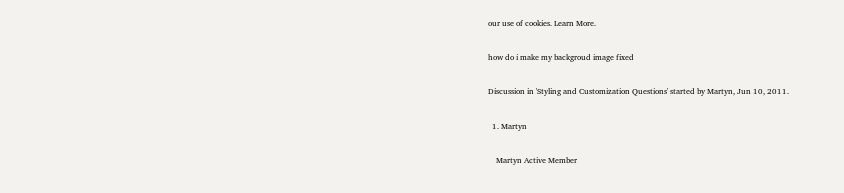our use of cookies. Learn More.

how do i make my backgroud image fixed

Discussion in 'Styling and Customization Questions' started by Martyn, Jun 10, 2011.

  1. Martyn

    Martyn Active Member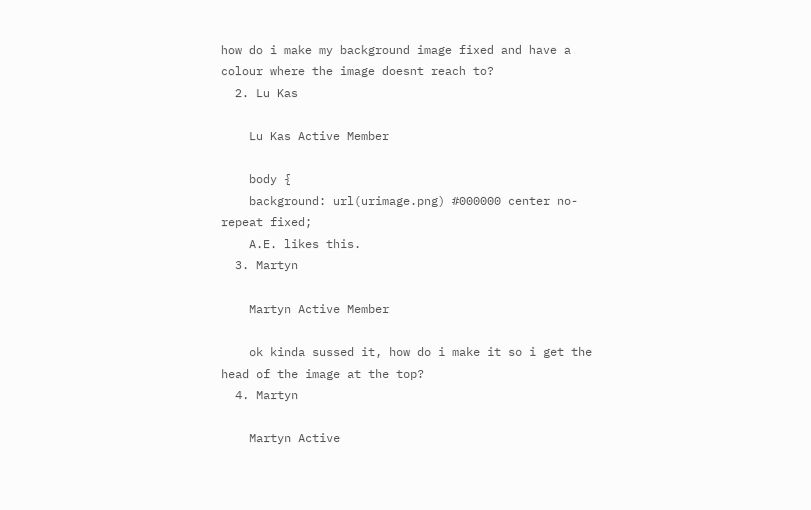how do i make my background image fixed and have a colour where the image doesnt reach to?
  2. Lu Kas

    Lu Kas Active Member

    body {
    background: url(urimage.png) #000000 center no-repeat fixed;
    A.E. likes this.
  3. Martyn

    Martyn Active Member

    ok kinda sussed it, how do i make it so i get the head of the image at the top?
  4. Martyn

    Martyn Active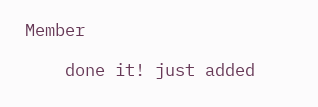Member

    done it! just added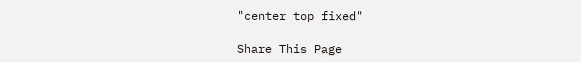"center top fixed"

Share This Page